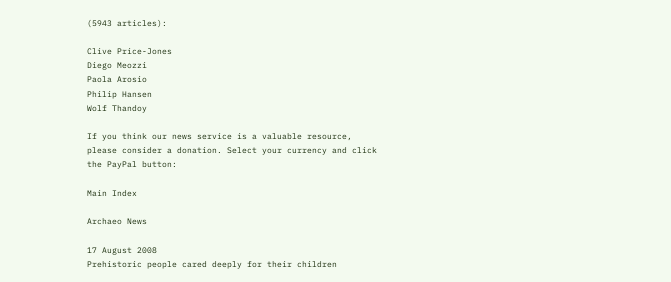(5943 articles):

Clive Price-Jones
Diego Meozzi
Paola Arosio
Philip Hansen
Wolf Thandoy

If you think our news service is a valuable resource, please consider a donation. Select your currency and click the PayPal button:

Main Index

Archaeo News

17 August 2008
Prehistoric people cared deeply for their children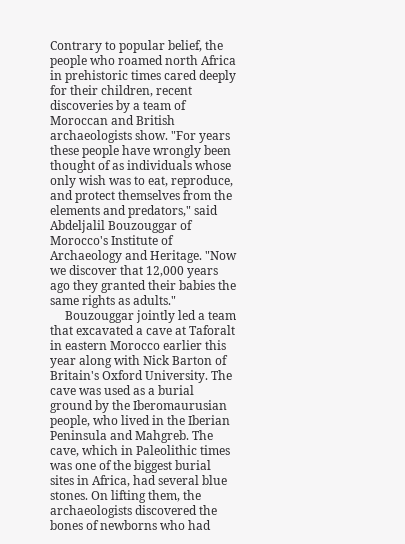Contrary to popular belief, the people who roamed north Africa in prehistoric times cared deeply for their children, recent discoveries by a team of Moroccan and British archaeologists show. "For years these people have wrongly been thought of as individuals whose only wish was to eat, reproduce, and protect themselves from the elements and predators," said Abdeljalil Bouzouggar of Morocco's Institute of Archaeology and Heritage. "Now we discover that 12,000 years ago they granted their babies the same rights as adults."
     Bouzouggar jointly led a team that excavated a cave at Taforalt in eastern Morocco earlier this year along with Nick Barton of Britain's Oxford University. The cave was used as a burial ground by the Iberomaurusian people, who lived in the Iberian Peninsula and Mahgreb. The cave, which in Paleolithic times was one of the biggest burial sites in Africa, had several blue stones. On lifting them, the archaeologists discovered the bones of newborns who had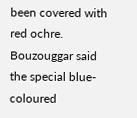been covered with red ochre.
Bouzouggar said the special blue-coloured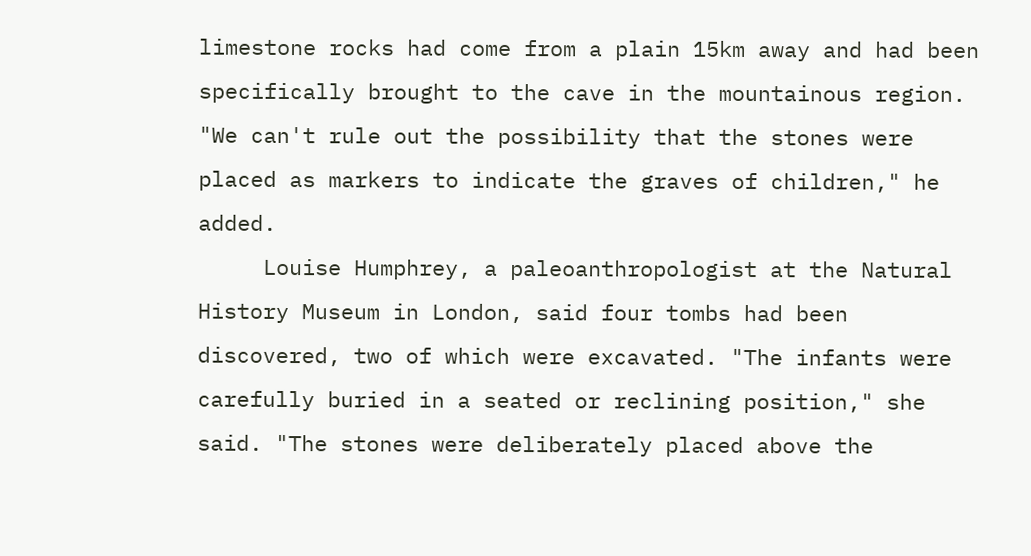limestone rocks had come from a plain 15km away and had been specifically brought to the cave in the mountainous region. "We can't rule out the possibility that the stones were placed as markers to indicate the graves of children," he added.
     Louise Humphrey, a paleoanthropologist at the Natural History Museum in London, said four tombs had been discovered, two of which were excavated. "The infants were carefully buried in a seated or reclining position," she said. "The stones were deliberately placed above the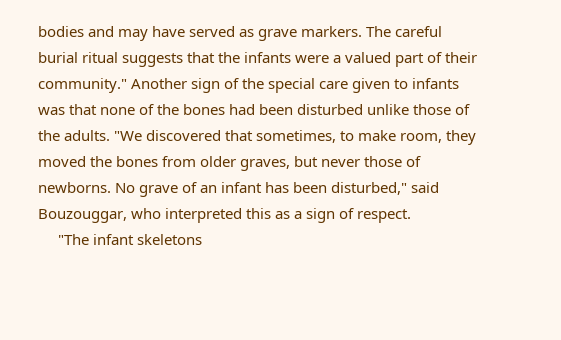bodies and may have served as grave markers. The careful burial ritual suggests that the infants were a valued part of their community." Another sign of the special care given to infants was that none of the bones had been disturbed unlike those of the adults. "We discovered that sometimes, to make room, they moved the bones from older graves, but never those of newborns. No grave of an infant has been disturbed," said Bouzouggar, who interpreted this as a sign of respect.
     "The infant skeletons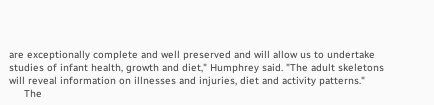are exceptionally complete and well preserved and will allow us to undertake studies of infant health, growth and diet," Humphrey said. "The adult skeletons will reveal information on illnesses and injuries, diet and activity patterns."
     The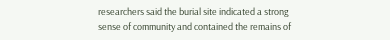researchers said the burial site indicated a strong sense of community and contained the remains of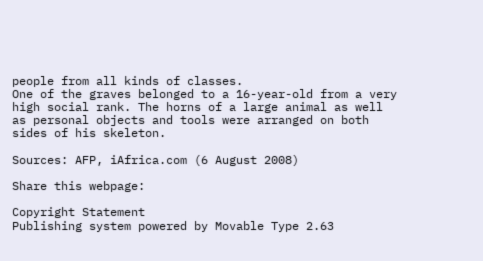people from all kinds of classes.
One of the graves belonged to a 16-year-old from a very high social rank. The horns of a large animal as well as personal objects and tools were arranged on both sides of his skeleton.

Sources: AFP, iAfrica.com (6 August 2008)

Share this webpage:

Copyright Statement
Publishing system powered by Movable Type 2.63